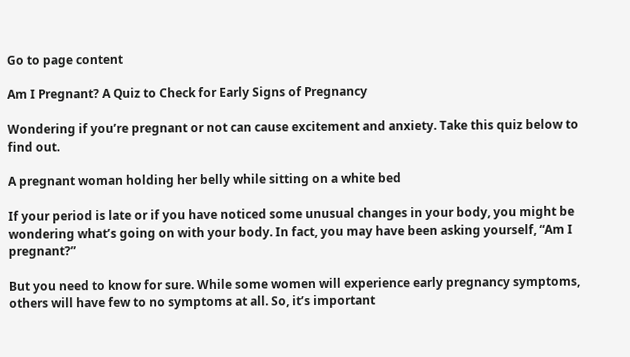Go to page content

Am I Pregnant? A Quiz to Check for Early Signs of Pregnancy

Wondering if you’re pregnant or not can cause excitement and anxiety. Take this quiz below to find out.

A pregnant woman holding her belly while sitting on a white bed

If your period is late or if you have noticed some unusual changes in your body, you might be wondering what’s going on with your body. In fact, you may have been asking yourself, “Am I pregnant?”

But you need to know for sure. While some women will experience early pregnancy symptoms, others will have few to no symptoms at all. So, it’s important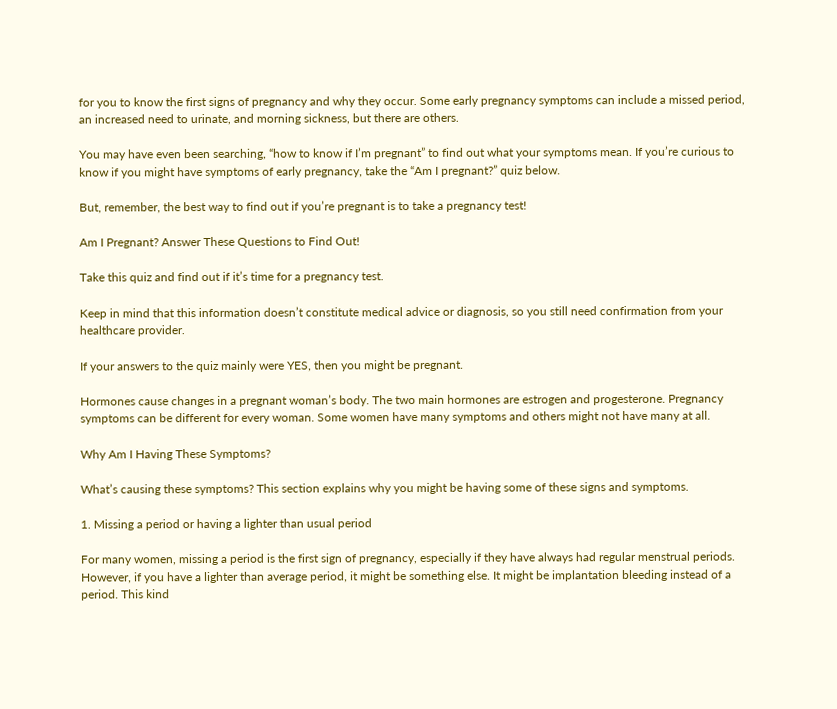for you to know the first signs of pregnancy and why they occur. Some early pregnancy symptoms can include a missed period, an increased need to urinate, and morning sickness, but there are others.

You may have even been searching, “how to know if I’m pregnant” to find out what your symptoms mean. If you’re curious to know if you might have symptoms of early pregnancy, take the “Am I pregnant?” quiz below.

But, remember, the best way to find out if you’re pregnant is to take a pregnancy test!

Am I Pregnant? Answer These Questions to Find Out!

Take this quiz and find out if it’s time for a pregnancy test.

Keep in mind that this information doesn’t constitute medical advice or diagnosis, so you still need confirmation from your healthcare provider.

If your answers to the quiz mainly were YES, then you might be pregnant.

Hormones cause changes in a pregnant woman’s body. The two main hormones are estrogen and progesterone. Pregnancy symptoms can be different for every woman. Some women have many symptoms and others might not have many at all.

Why Am I Having These Symptoms?

What’s causing these symptoms? This section explains why you might be having some of these signs and symptoms.

1. Missing a period or having a lighter than usual period

For many women, missing a period is the first sign of pregnancy, especially if they have always had regular menstrual periods. However, if you have a lighter than average period, it might be something else. It might be implantation bleeding instead of a period. This kind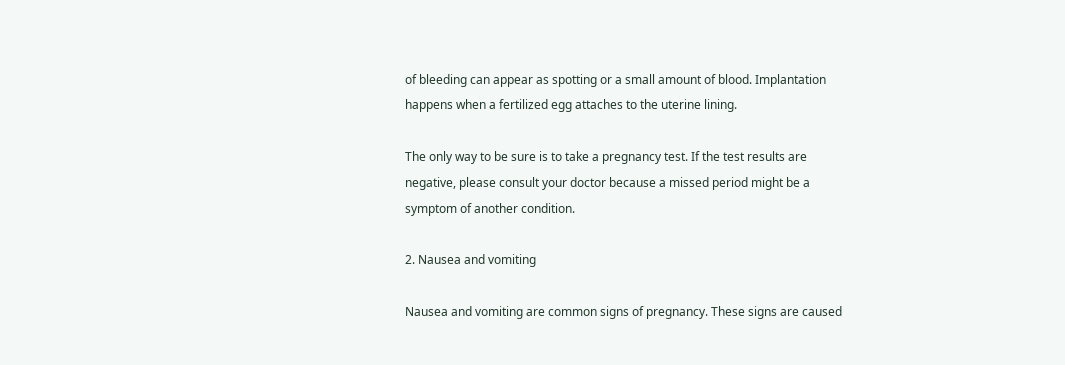of bleeding can appear as spotting or a small amount of blood. Implantation happens when a fertilized egg attaches to the uterine lining.

The only way to be sure is to take a pregnancy test. If the test results are negative, please consult your doctor because a missed period might be a symptom of another condition.

2. Nausea and vomiting

Nausea and vomiting are common signs of pregnancy. These signs are caused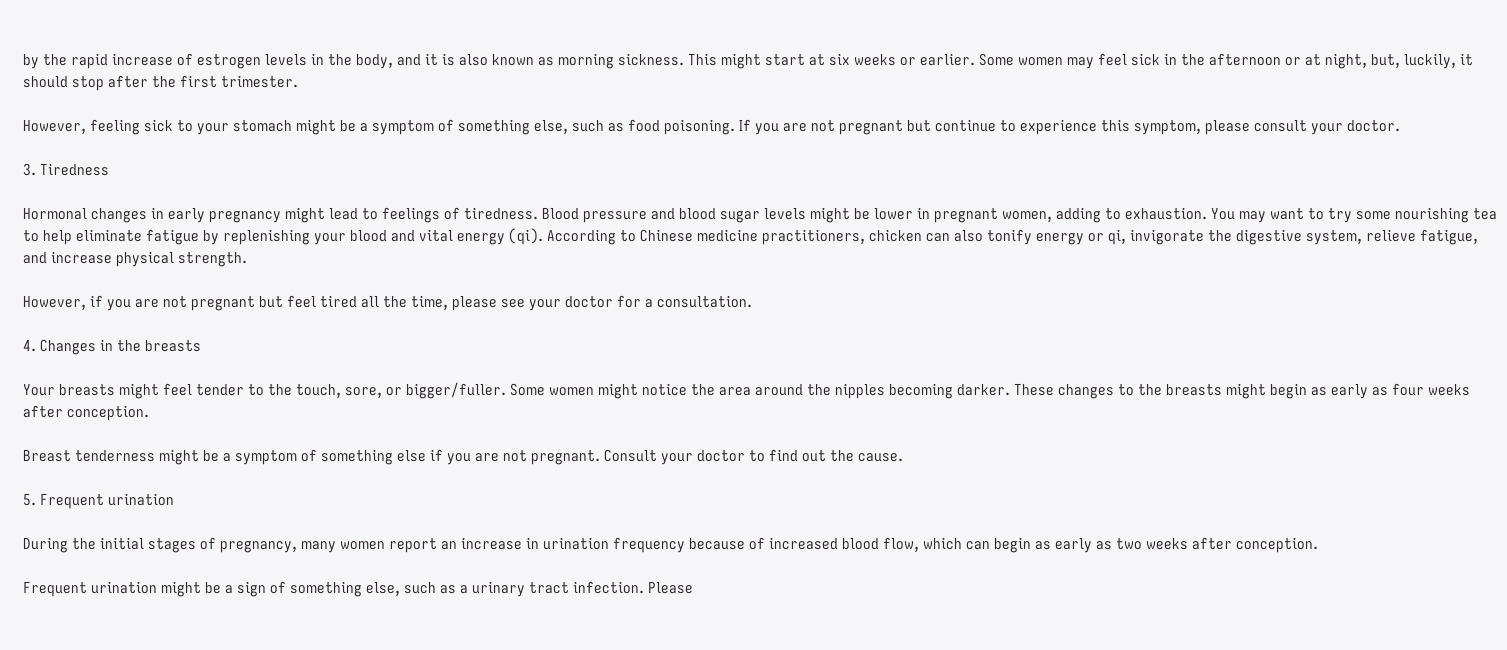by the rapid increase of estrogen levels in the body, and it is also known as morning sickness. This might start at six weeks or earlier. Some women may feel sick in the afternoon or at night, but, luckily, it should stop after the first trimester.

However, feeling sick to your stomach might be a symptom of something else, such as food poisoning. If you are not pregnant but continue to experience this symptom, please consult your doctor.

3. Tiredness

Hormonal changes in early pregnancy might lead to feelings of tiredness. Blood pressure and blood sugar levels might be lower in pregnant women, adding to exhaustion. You may want to try some nourishing tea to help eliminate fatigue by replenishing your blood and vital energy (qi). According to Chinese medicine practitioners, chicken can also tonify energy or qi, invigorate the digestive system, relieve fatigue, and increase physical strength.

However, if you are not pregnant but feel tired all the time, please see your doctor for a consultation.

4. Changes in the breasts

Your breasts might feel tender to the touch, sore, or bigger/fuller. Some women might notice the area around the nipples becoming darker. These changes to the breasts might begin as early as four weeks after conception.

Breast tenderness might be a symptom of something else if you are not pregnant. Consult your doctor to find out the cause.

5. Frequent urination

During the initial stages of pregnancy, many women report an increase in urination frequency because of increased blood flow, which can begin as early as two weeks after conception.

Frequent urination might be a sign of something else, such as a urinary tract infection. Please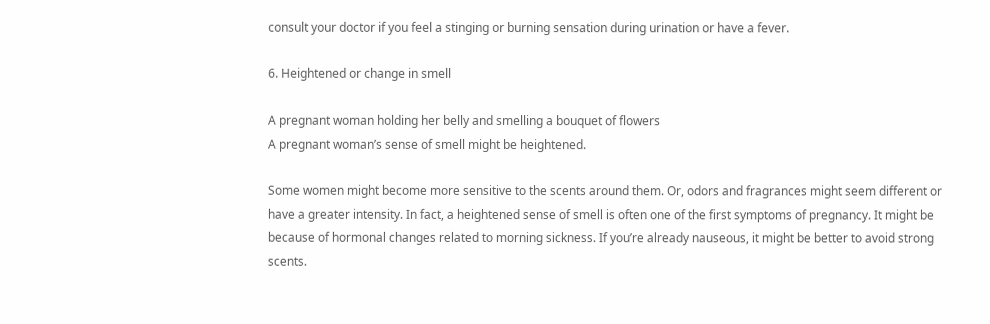consult your doctor if you feel a stinging or burning sensation during urination or have a fever.

6. Heightened or change in smell

A pregnant woman holding her belly and smelling a bouquet of flowers
A pregnant woman’s sense of smell might be heightened.

Some women might become more sensitive to the scents around them. Or, odors and fragrances might seem different or have a greater intensity. In fact, a heightened sense of smell is often one of the first symptoms of pregnancy. It might be because of hormonal changes related to morning sickness. If you’re already nauseous, it might be better to avoid strong scents.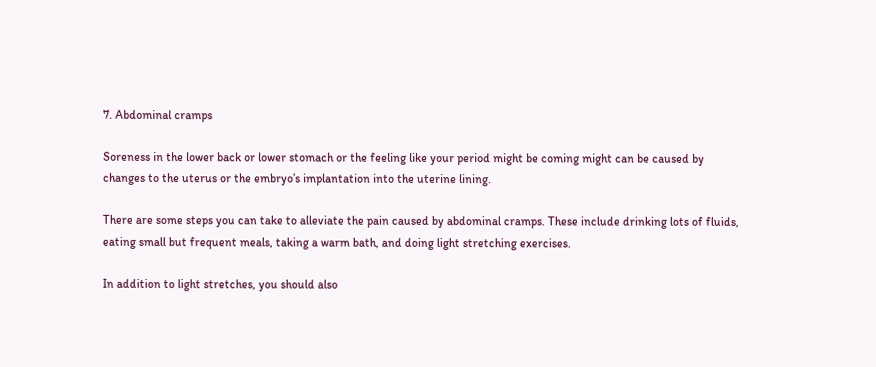7. Abdominal cramps

Soreness in the lower back or lower stomach or the feeling like your period might be coming might can be caused by changes to the uterus or the embryo’s implantation into the uterine lining.

There are some steps you can take to alleviate the pain caused by abdominal cramps. These include drinking lots of fluids, eating small but frequent meals, taking a warm bath, and doing light stretching exercises.

In addition to light stretches, you should also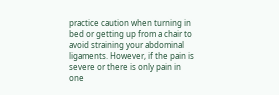practice caution when turning in bed or getting up from a chair to avoid straining your abdominal ligaments. However, if the pain is severe or there is only pain in one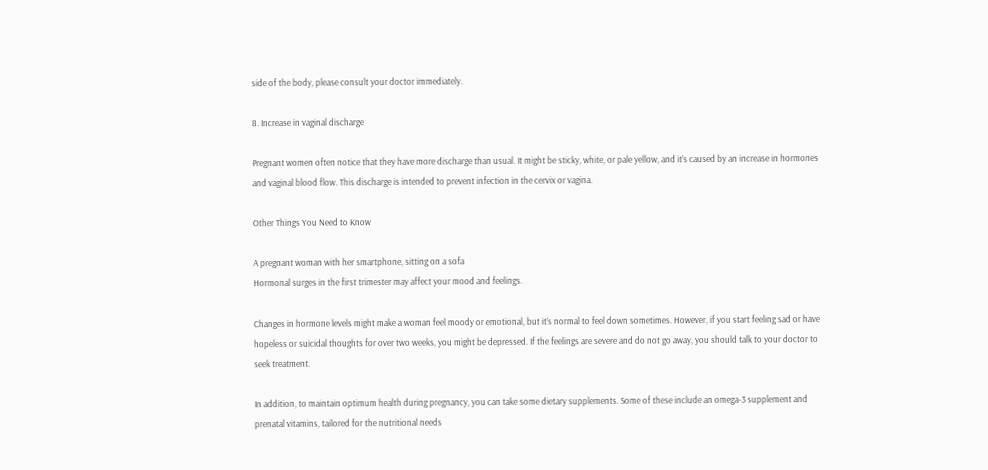side of the body, please consult your doctor immediately.

8. Increase in vaginal discharge

Pregnant women often notice that they have more discharge than usual. It might be sticky, white, or pale yellow, and it’s caused by an increase in hormones and vaginal blood flow. This discharge is intended to prevent infection in the cervix or vagina.

Other Things You Need to Know

A pregnant woman with her smartphone, sitting on a sofa
Hormonal surges in the first trimester may affect your mood and feelings.

Changes in hormone levels might make a woman feel moody or emotional, but it’s normal to feel down sometimes. However, if you start feeling sad or have hopeless or suicidal thoughts for over two weeks, you might be depressed. If the feelings are severe and do not go away, you should talk to your doctor to seek treatment.

In addition, to maintain optimum health during pregnancy, you can take some dietary supplements. Some of these include an omega-3 supplement and prenatal vitamins, tailored for the nutritional needs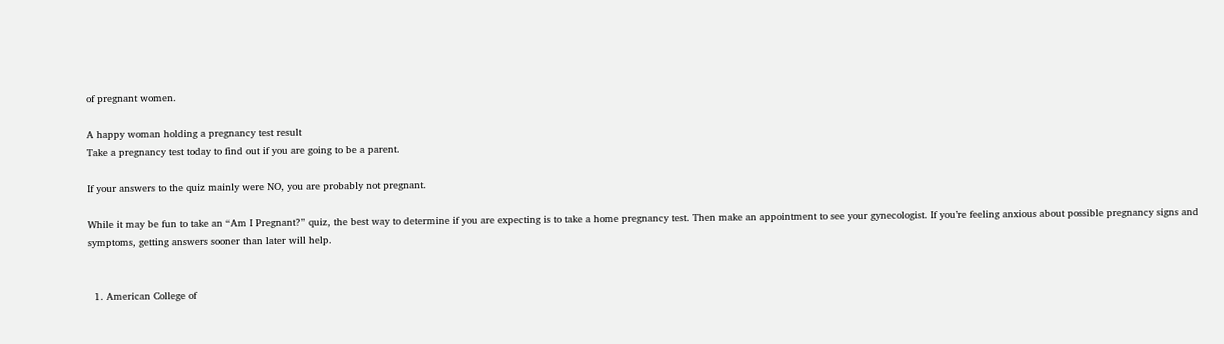of pregnant women.

A happy woman holding a pregnancy test result
Take a pregnancy test today to find out if you are going to be a parent.

If your answers to the quiz mainly were NO, you are probably not pregnant.

While it may be fun to take an “Am I Pregnant?” quiz, the best way to determine if you are expecting is to take a home pregnancy test. Then make an appointment to see your gynecologist. If you’re feeling anxious about possible pregnancy signs and symptoms, getting answers sooner than later will help.


  1. American College of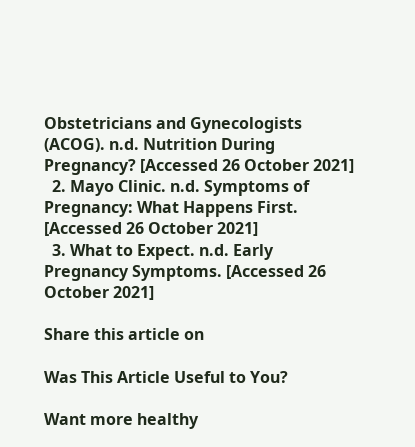Obstetricians and Gynecologists (ACOG). n.d. Nutrition During Pregnancy? [Accessed 26 October 2021]
  2. Mayo Clinic. n.d. Symptoms of Pregnancy: What Happens First. [Accessed 26 October 2021]
  3. What to Expect. n.d. Early Pregnancy Symptoms. [Accessed 26 October 2021]

Share this article on

Was This Article Useful to You?

Want more healthy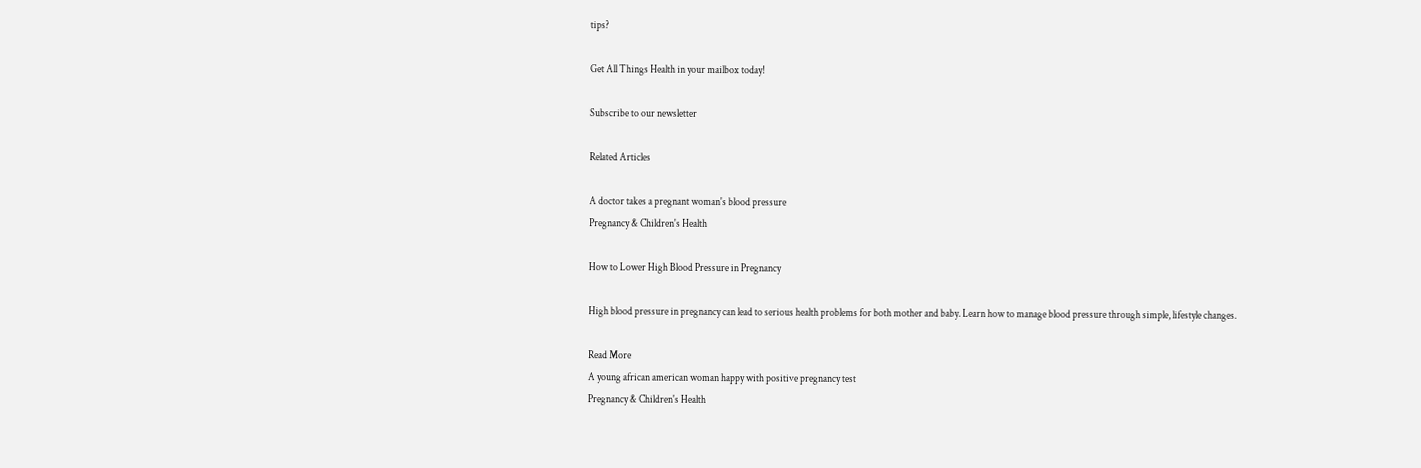tips?

Get All Things Health in your mailbox today!

Subscribe to our newsletter

Related Articles

A doctor takes a pregnant woman's blood pressure
Pregnancy & Children's Health

How to Lower High Blood Pressure in Pregnancy

High blood pressure in pregnancy can lead to serious health problems for both mother and baby. Learn how to manage blood pressure through simple, lifestyle changes.

Read More
A young african american woman happy with positive pregnancy test
Pregnancy & Children's Health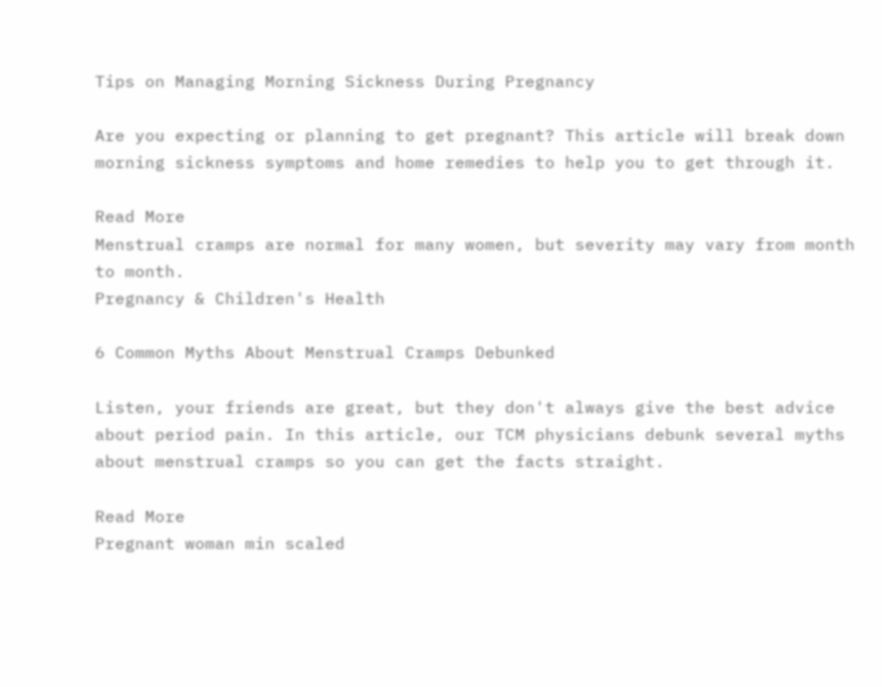Tips on Managing Morning Sickness During Pregnancy

Are you expecting or planning to get pregnant? This article will break down morning sickness symptoms and home remedies to help you to get through it.

Read More
Menstrual cramps are normal for many women, but severity may vary from month to month.
Pregnancy & Children's Health

6 Common Myths About Menstrual Cramps Debunked

Listen, your friends are great, but they don't always give the best advice about period pain. In this article, our TCM physicians debunk several myths about menstrual cramps so you can get the facts straight.

Read More
Pregnant woman min scaled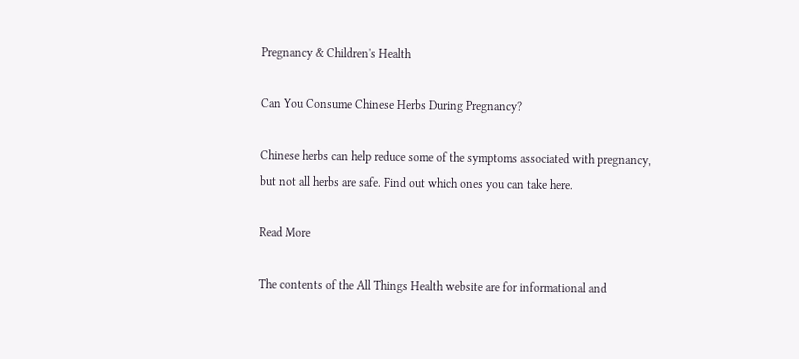Pregnancy & Children's Health

Can You Consume Chinese Herbs During Pregnancy?

Chinese herbs can help reduce some of the symptoms associated with pregnancy, but not all herbs are safe. Find out which ones you can take here.

Read More

The contents of the All Things Health website are for informational and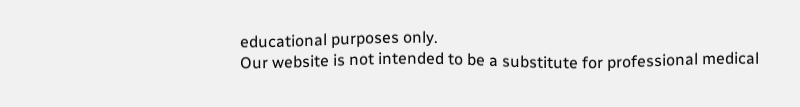educational purposes only.
Our website is not intended to be a substitute for professional medical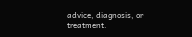advice, diagnosis, or treatment.